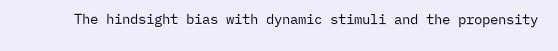The hindsight bias with dynamic stimuli and the propensity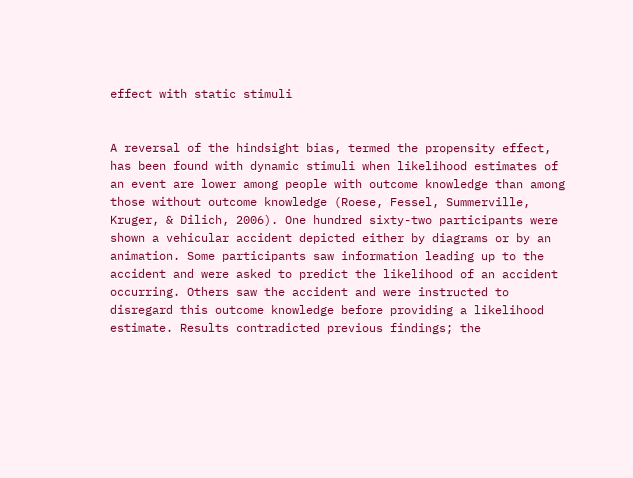effect with static stimuli


A reversal of the hindsight bias, termed the propensity effect, has been found with dynamic stimuli when likelihood estimates of an event are lower among people with outcome knowledge than among those without outcome knowledge (Roese, Fessel, Summerville, Kruger, & Dilich, 2006). One hundred sixty-two participants were shown a vehicular accident depicted either by diagrams or by an animation. Some participants saw information leading up to the accident and were asked to predict the likelihood of an accident occurring. Others saw the accident and were instructed to disregard this outcome knowledge before providing a likelihood estimate. Results contradicted previous findings; the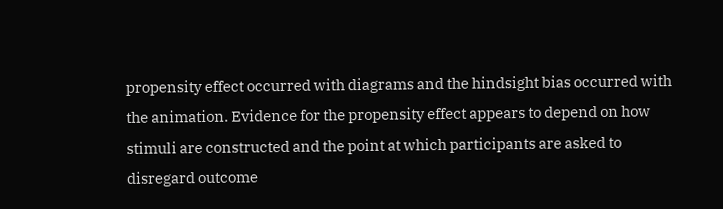propensity effect occurred with diagrams and the hindsight bias occurred with the animation. Evidence for the propensity effect appears to depend on how stimuli are constructed and the point at which participants are asked to disregard outcome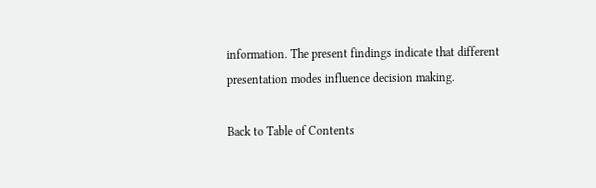information. The present findings indicate that different presentation modes influence decision making.

Back to Table of Contents